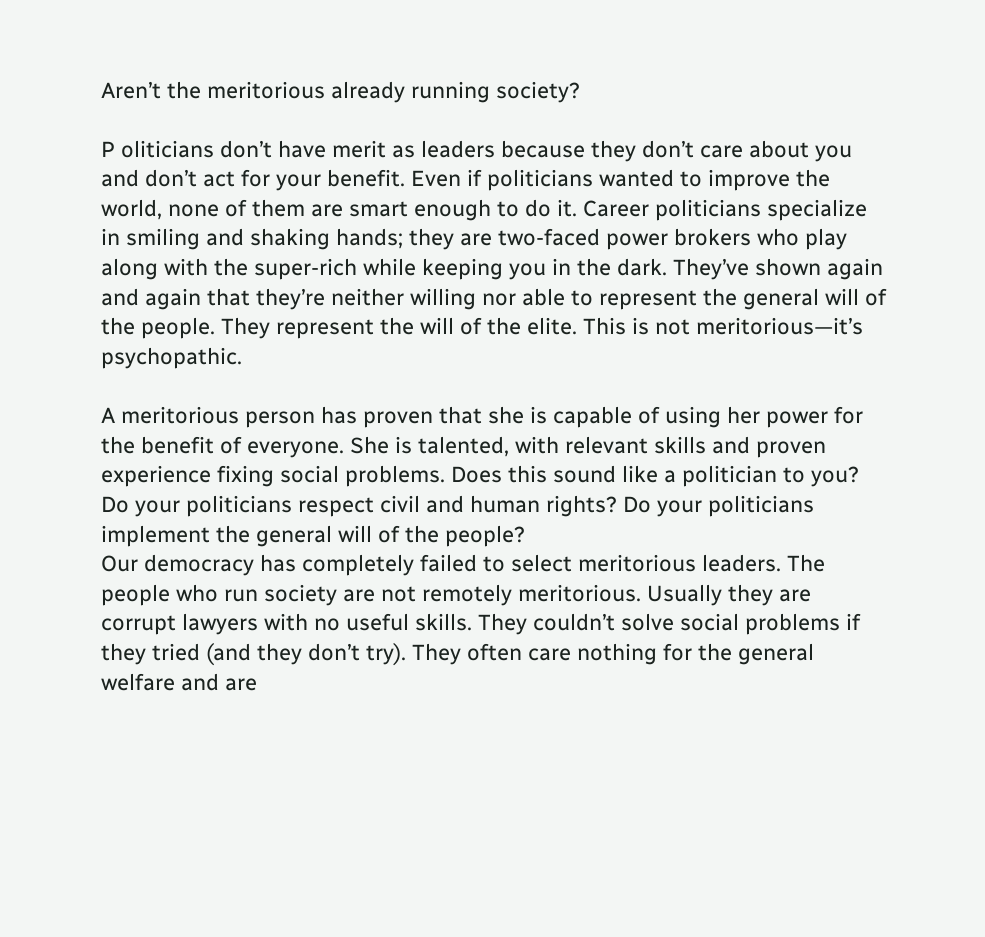Aren’t the meritorious already running society?

P oliticians don’t have merit as leaders because they don’t care about you and don’t act for your benefit. Even if politicians wanted to improve the world, none of them are smart enough to do it. Career politicians specialize in smiling and shaking hands; they are two-faced power brokers who play along with the super-rich while keeping you in the dark. They’ve shown again and again that they’re neither willing nor able to represent the general will of the people. They represent the will of the elite. This is not meritorious—it’s psychopathic.

A meritorious person has proven that she is capable of using her power for the benefit of everyone. She is talented, with relevant skills and proven experience fixing social problems. Does this sound like a politician to you? Do your politicians respect civil and human rights? Do your politicians implement the general will of the people?
Our democracy has completely failed to select meritorious leaders. The people who run society are not remotely meritorious. Usually they are corrupt lawyers with no useful skills. They couldn’t solve social problems if they tried (and they don’t try). They often care nothing for the general welfare and are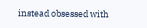instead obsessed with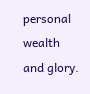personal wealth and glory.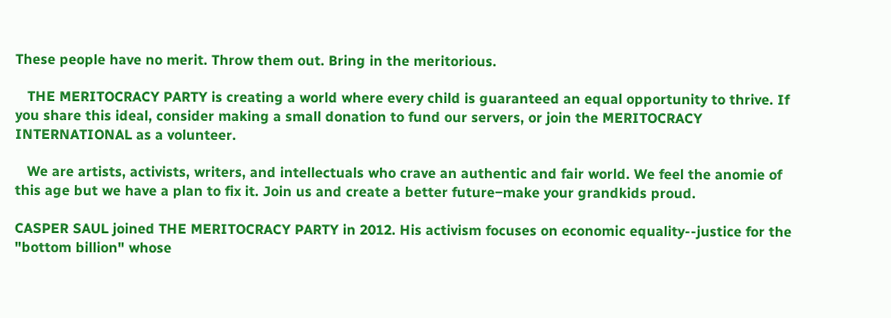These people have no merit. Throw them out. Bring in the meritorious.

   THE MERITOCRACY PARTY is creating a world where every child is guaranteed an equal opportunity to thrive. If you share this ideal, consider making a small donation to fund our servers, or join the MERITOCRACY INTERNATIONAL as a volunteer.

   We are artists, activists, writers, and intellectuals who crave an authentic and fair world. We feel the anomie of this age but we have a plan to fix it. Join us and create a better future‒make your grandkids proud.

CASPER SAUL joined THE MERITOCRACY PARTY in 2012. His activism focuses on economic equality--justice for the "bottom billion" whose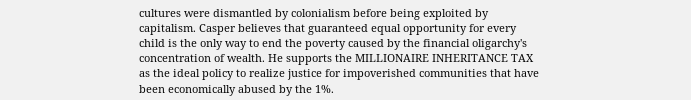cultures were dismantled by colonialism before being exploited by capitalism. Casper believes that guaranteed equal opportunity for every child is the only way to end the poverty caused by the financial oligarchy's concentration of wealth. He supports the MILLIONAIRE INHERITANCE TAX as the ideal policy to realize justice for impoverished communities that have been economically abused by the 1%.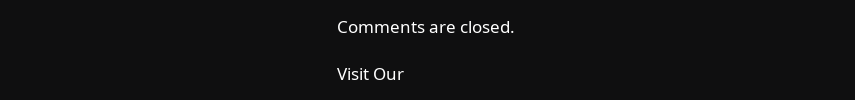Comments are closed.

Visit Our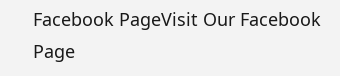Facebook PageVisit Our Facebook Page